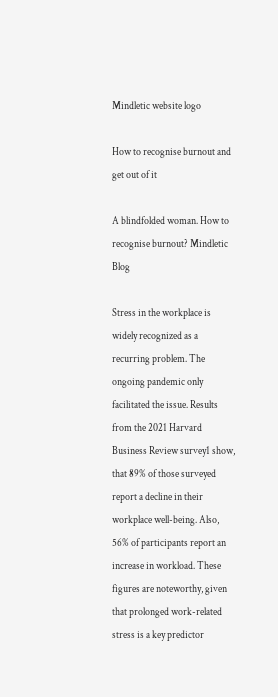Mindletic website logo

How to recognise burnout and get out of it

A blindfolded woman. How to recognise burnout? Mindletic Blog

Stress in the workplace is widely recognized as a recurring problem. The ongoing pandemic only facilitated the issue. Results from the 2021 Harvard Business Review survey1 show, that 89% of those surveyed report a decline in their workplace well-being. Also, 56% of participants report an increase in workload. These figures are noteworthy, given that prolonged work-related stress is a key predictor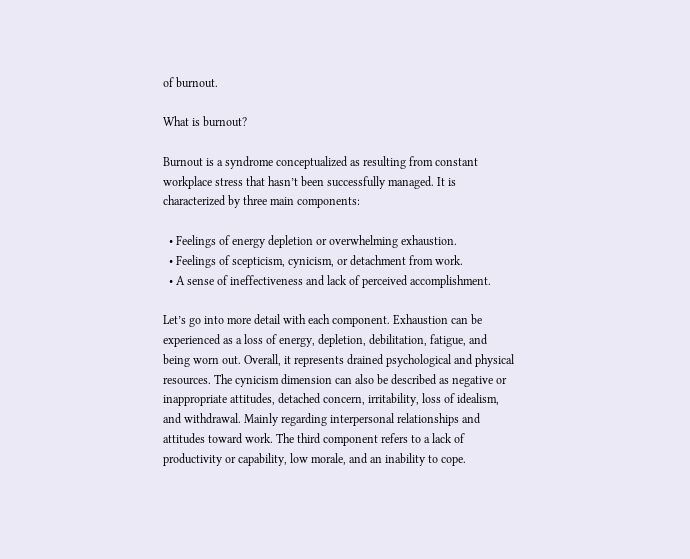of burnout.

What is burnout?

Burnout is a syndrome conceptualized as resulting from constant workplace stress that hasn’t been successfully managed. It is characterized by three main components:

  • Feelings of energy depletion or overwhelming exhaustion.
  • Feelings of scepticism, cynicism, or detachment from work.
  • A sense of ineffectiveness and lack of perceived accomplishment.

Let’s go into more detail with each component. Exhaustion can be experienced as a loss of energy, depletion, debilitation, fatigue, and being worn out. Overall, it represents drained psychological and physical resources. The cynicism dimension can also be described as negative or inappropriate attitudes, detached concern, irritability, loss of idealism, and withdrawal. Mainly regarding interpersonal relationships and attitudes toward work. The third component refers to a lack of productivity or capability, low morale, and an inability to cope.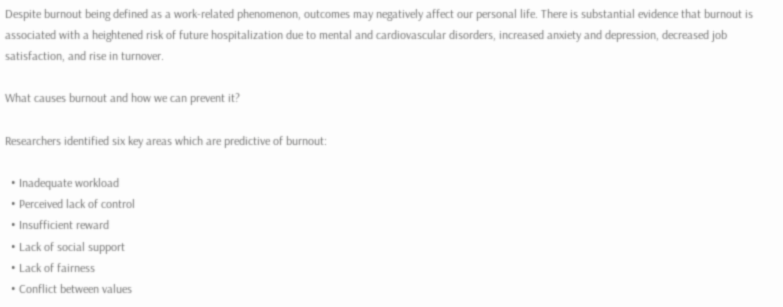Despite burnout being defined as a work-related phenomenon, outcomes may negatively affect our personal life. There is substantial evidence that burnout is associated with a heightened risk of future hospitalization due to mental and cardiovascular disorders, increased anxiety and depression, decreased job satisfaction, and rise in turnover.

What causes burnout and how we can prevent it?

Researchers identified six key areas which are predictive of burnout:

  • Inadequate workload
  • Perceived lack of control
  • Insufficient reward
  • Lack of social support
  • Lack of fairness
  • Conflict between values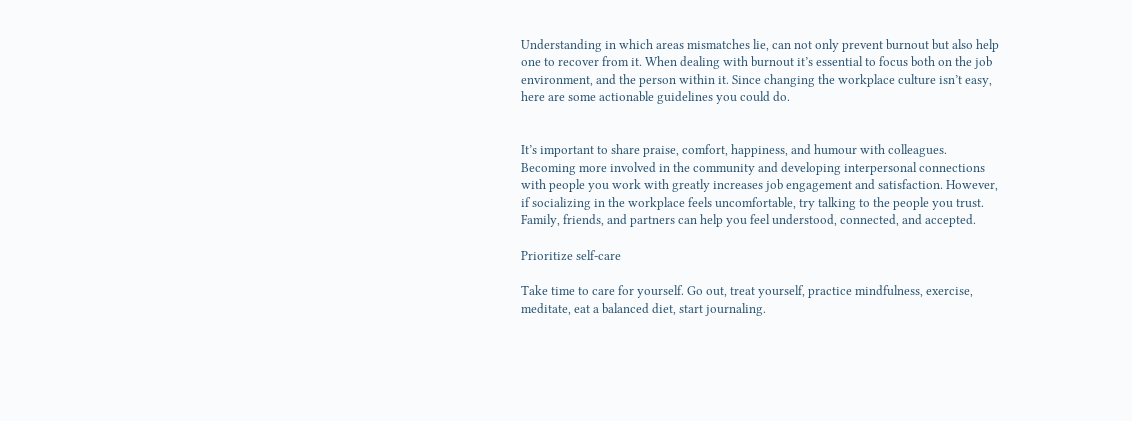Understanding in which areas mismatches lie, can not only prevent burnout but also help one to recover from it. When dealing with burnout it’s essential to focus both on the job environment, and the person within it. Since changing the workplace culture isn’t easy, here are some actionable guidelines you could do.


It’s important to share praise, comfort, happiness, and humour with colleagues. Becoming more involved in the community and developing interpersonal connections with people you work with greatly increases job engagement and satisfaction. However, if socializing in the workplace feels uncomfortable, try talking to the people you trust. Family, friends, and partners can help you feel understood, connected, and accepted.

Prioritize self-care

Take time to care for yourself. Go out, treat yourself, practice mindfulness, exercise, meditate, eat a balanced diet, start journaling.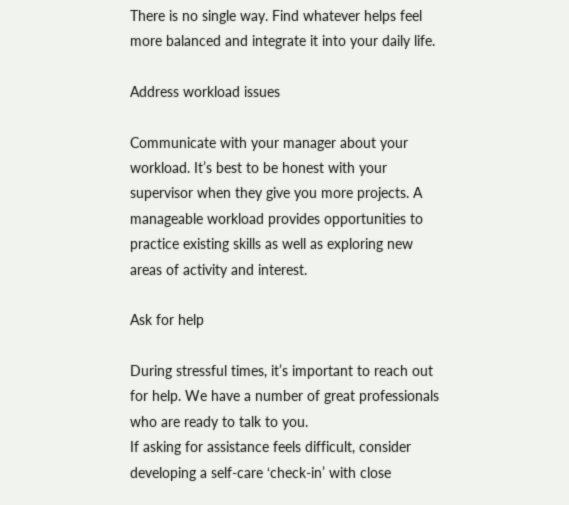There is no single way. Find whatever helps feel more balanced and integrate it into your daily life.

Address workload issues

Communicate with your manager about your workload. It’s best to be honest with your supervisor when they give you more projects. A manageable workload provides opportunities to practice existing skills as well as exploring new areas of activity and interest.

Ask for help

During stressful times, it’s important to reach out for help. We have a number of great professionals who are ready to talk to you.
If asking for assistance feels difficult, consider developing a self-care ‘check-in’ with close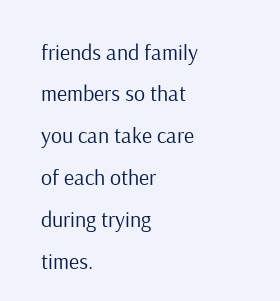friends and family members so that you can take care of each other during trying times.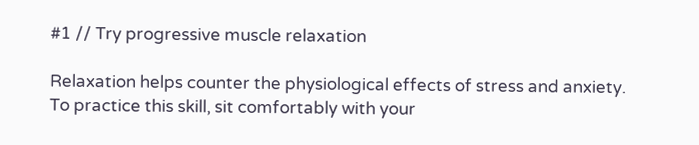#1 // Try progressive muscle relaxation

Relaxation helps counter the physiological effects of stress and anxiety. To practice this skill, sit comfortably with your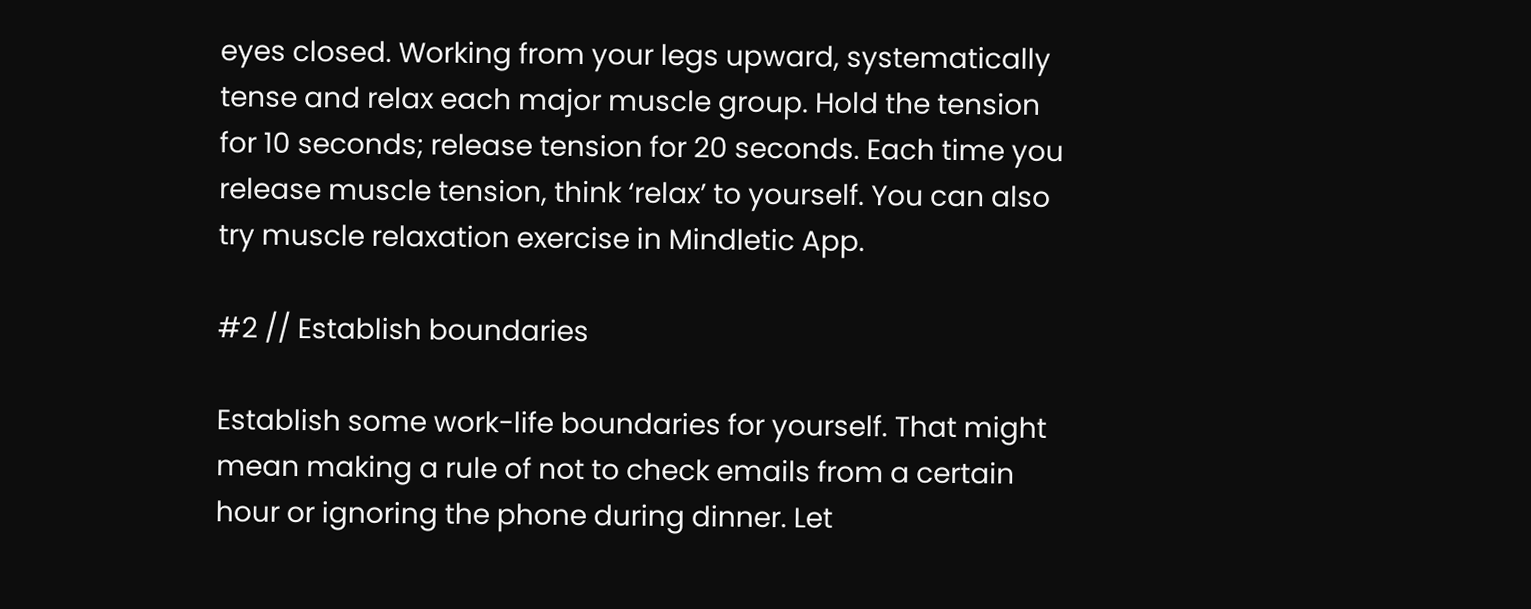eyes closed. Working from your legs upward, systematically tense and relax each major muscle group. Hold the tension for 10 seconds; release tension for 20 seconds. Each time you release muscle tension, think ‘relax’ to yourself. You can also try muscle relaxation exercise in Mindletic App.

#2 // Establish boundaries

Establish some work-life boundaries for yourself. That might mean making a rule of not to check emails from a certain hour or ignoring the phone during dinner. Let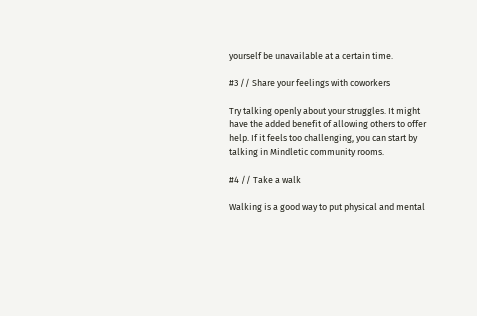yourself be unavailable at a certain time.

#3 // Share your feelings with coworkers

Try talking openly about your struggles. It might have the added benefit of allowing others to offer help. If it feels too challenging, you can start by talking in Mindletic community rooms.

#4 // Take a walk

Walking is a good way to put physical and mental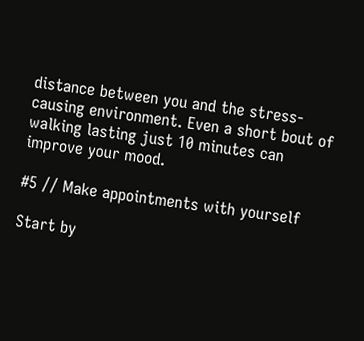distance between you and the stress-causing environment. Even a short bout of walking lasting just 10 minutes can improve your mood.

#5 // Make appointments with yourself

Start by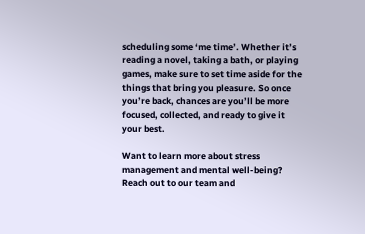scheduling some ‘me time’. Whether it’s reading a novel, taking a bath, or playing games, make sure to set time aside for the things that bring you pleasure. So once you’re back, chances are you’ll be more focused, collected, and ready to give it your best.

Want to learn more about stress management and mental well-being? Reach out to our team and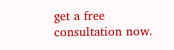get a free consultation now.